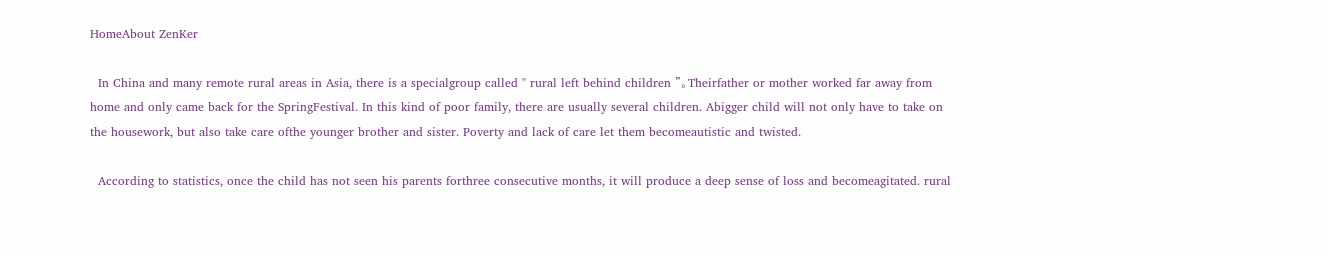HomeAbout ZenKer

  In China and many remote rural areas in Asia, there is a specialgroup called " rural left behind children "。Theirfather or mother worked far away from home and only came back for the SpringFestival. In this kind of poor family, there are usually several children. Abigger child will not only have to take on the housework, but also take care ofthe younger brother and sister. Poverty and lack of care let them becomeautistic and twisted.

  According to statistics, once the child has not seen his parents forthree consecutive months, it will produce a deep sense of loss and becomeagitated. rural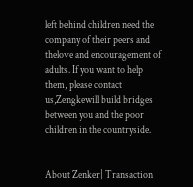left behind children need the company of their peers and thelove and encouragement of adults. If you want to help them, please contact us,Zengkewill build bridges between you and the poor children in the countryside.


About Zenker| Transaction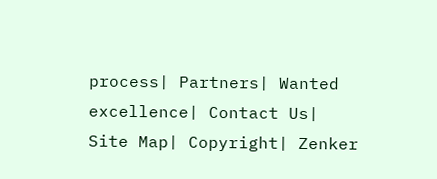process| Partners| Wanted excellence| Contact Us| Site Map| Copyright| Zenker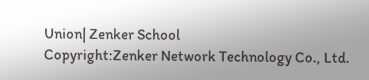Union| Zenker School
Copyright:Zenker Network Technology Co., Ltd.